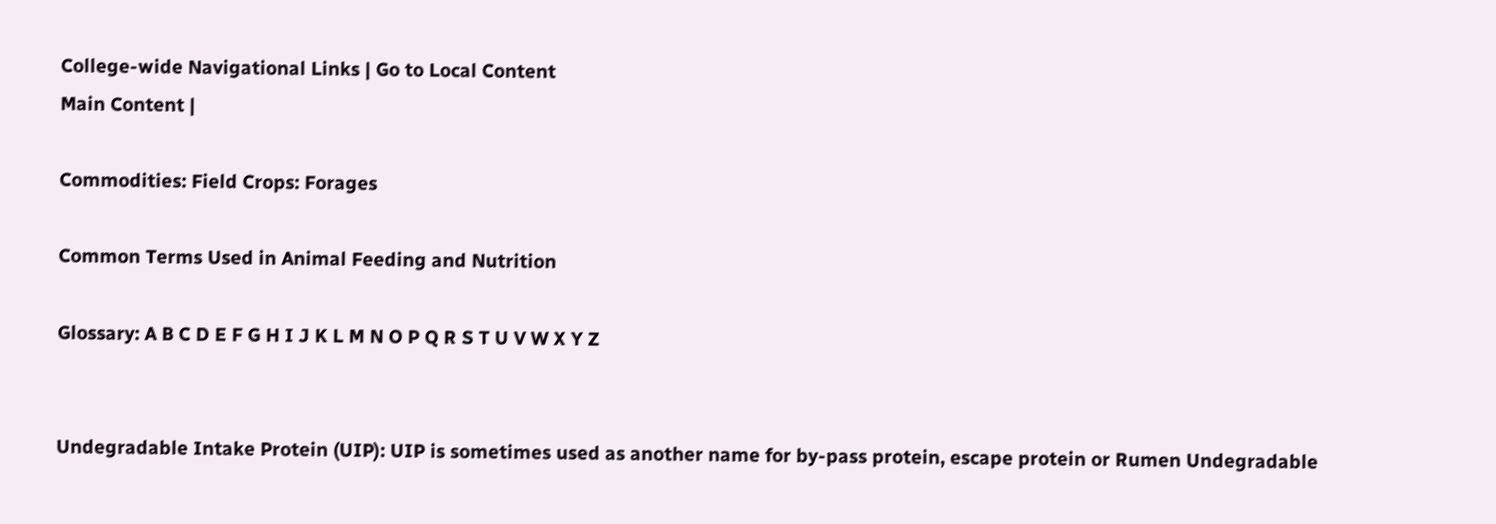College-wide Navigational Links | Go to Local Content
Main Content |

Commodities: Field Crops: Forages

Common Terms Used in Animal Feeding and Nutrition

Glossary: A B C D E F G H I J K L M N O P Q R S T U V W X Y Z


Undegradable Intake Protein (UIP): UIP is sometimes used as another name for by-pass protein, escape protein or Rumen Undegradable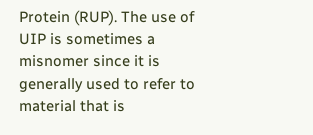Protein (RUP). The use of UIP is sometimes a misnomer since it is generally used to refer to material that is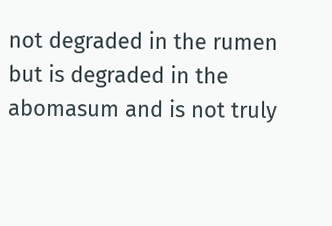not degraded in the rumen but is degraded in the abomasum and is not truly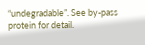“undegradable”. See by-pass protein for detail.